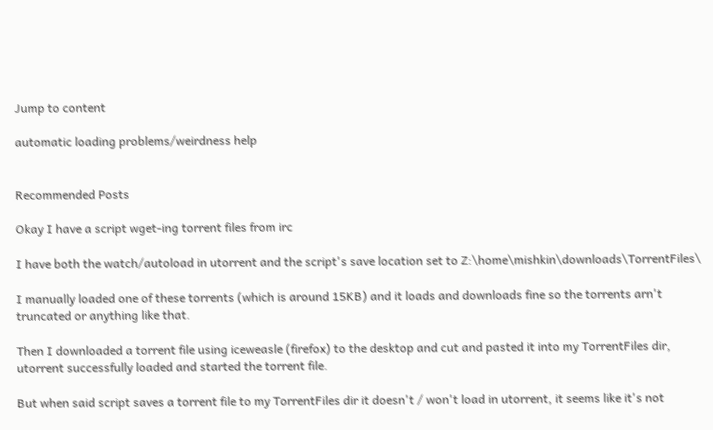Jump to content

automatic loading problems/weirdness help


Recommended Posts

Okay I have a script wget-ing torrent files from irc

I have both the watch/autoload in utorrent and the script's save location set to Z:\home\mishkin\downloads\TorrentFiles\

I manually loaded one of these torrents (which is around 15KB) and it loads and downloads fine so the torrents arn't truncated or anything like that.

Then I downloaded a torrent file using iceweasle (firefox) to the desktop and cut and pasted it into my TorrentFiles dir, utorrent successfully loaded and started the torrent file.

But when said script saves a torrent file to my TorrentFiles dir it doesn't / won't load in utorrent, it seems like it's not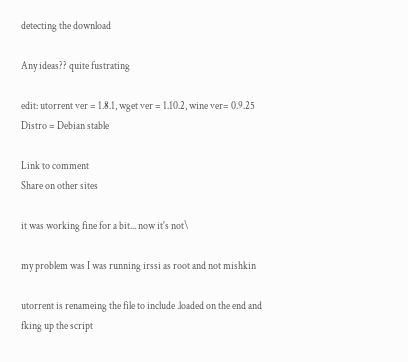detecting the download

Any ideas?? quite fustrating

edit: utorrent ver = 1.8.1, wget ver = 1.10.2, wine ver= 0.9.25 Distro = Debian stable

Link to comment
Share on other sites

it was working fine for a bit... now it's not\

my problem was I was running irssi as root and not mishkin

utorrent is renameing the file to include .loaded on the end and fking up the script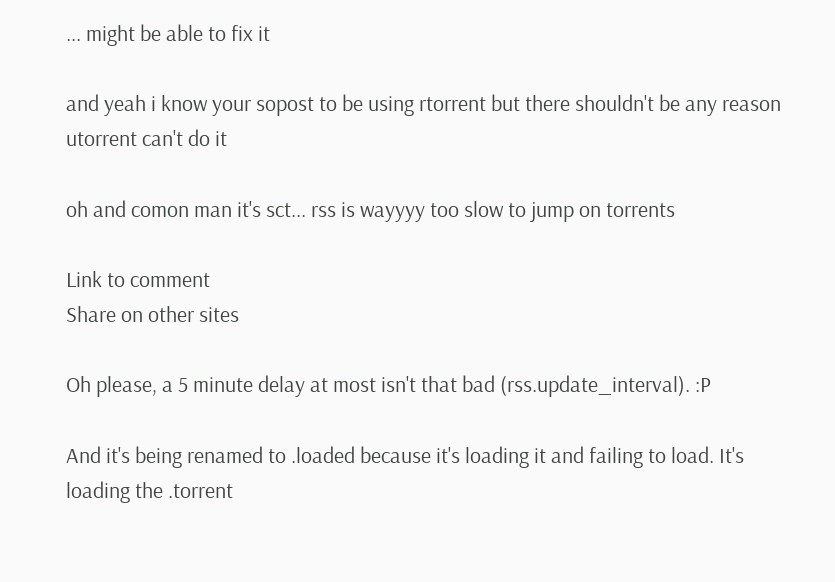... might be able to fix it

and yeah i know your sopost to be using rtorrent but there shouldn't be any reason utorrent can't do it

oh and comon man it's sct... rss is wayyyy too slow to jump on torrents

Link to comment
Share on other sites

Oh please, a 5 minute delay at most isn't that bad (rss.update_interval). :P

And it's being renamed to .loaded because it's loading it and failing to load. It's loading the .torrent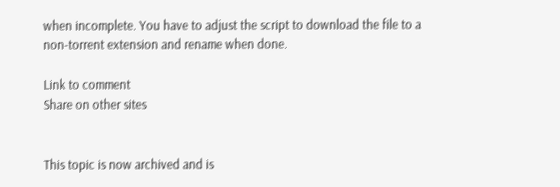when incomplete. You have to adjust the script to download the file to a non-torrent extension and rename when done.

Link to comment
Share on other sites


This topic is now archived and is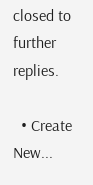closed to further replies.

  • Create New...